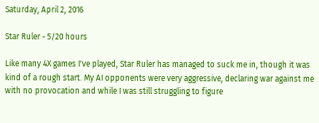Saturday, April 2, 2016

Star Ruler - 5/20 hours

Like many 4X games I've played, Star Ruler has managed to suck me in, though it was kind of a rough start. My AI opponents were very aggressive, declaring war against me with no provocation and while I was still struggling to figure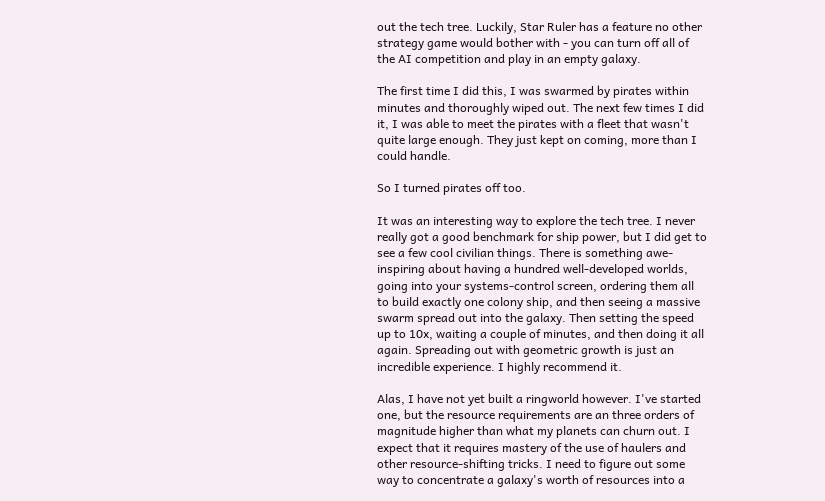out the tech tree. Luckily, Star Ruler has a feature no other strategy game would bother with - you can turn off all of the AI competition and play in an empty galaxy.

The first time I did this, I was swarmed by pirates within minutes and thoroughly wiped out. The next few times I did it, I was able to meet the pirates with a fleet that wasn't quite large enough. They just kept on coming, more than I could handle.

So I turned pirates off too.

It was an interesting way to explore the tech tree. I never really got a good benchmark for ship power, but I did get to see a few cool civilian things. There is something awe-inspiring about having a hundred well-developed worlds, going into your systems-control screen, ordering them all to build exactly one colony ship, and then seeing a massive swarm spread out into the galaxy. Then setting the speed up to 10x, waiting a couple of minutes, and then doing it all again. Spreading out with geometric growth is just an incredible experience. I highly recommend it.

Alas, I have not yet built a ringworld however. I've started one, but the resource requirements are an three orders of magnitude higher than what my planets can churn out. I expect that it requires mastery of the use of haulers and other resource-shifting tricks. I need to figure out some way to concentrate a galaxy's worth of resources into a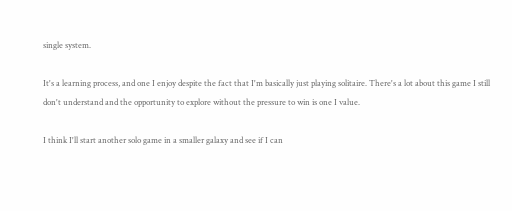single system.

It's a learning process, and one I enjoy despite the fact that I'm basically just playing solitaire. There's a lot about this game I still don't understand and the opportunity to explore without the pressure to win is one I value.

I think I'll start another solo game in a smaller galaxy and see if I can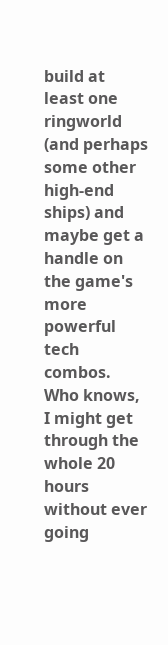build at least one ringworld (and perhaps some other high-end ships) and maybe get a handle on the game's more powerful tech combos. Who knows, I might get through the whole 20 hours without ever going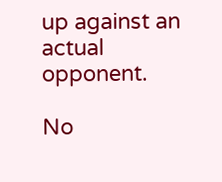up against an actual opponent.

No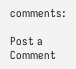comments:

Post a Comment